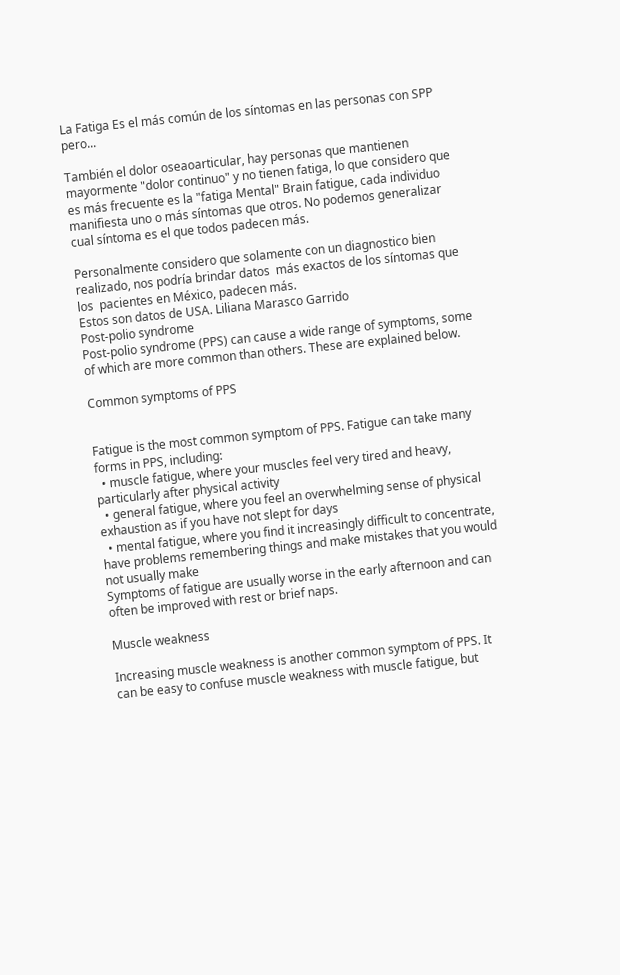La Fatiga Es el más común de los síntomas en las personas con SPP pero...

También el dolor oseaoarticular, hay personas que mantienen mayormente "dolor continuo" y no tienen fatiga, lo que considero que es más frecuente es la "fatiga Mental" Brain fatigue, cada individuo manifiesta uno o más síntomas que otros. No podemos generalizar cual síntoma es el que todos padecen más.

Personalmente considero que solamente con un diagnostico bien realizado, nos podría brindar datos  más exactos de los síntomas que los  pacientes en México, padecen más.
Estos son datos de USA. Liliana Marasco Garrido
Post-polio syndrome
Post-polio syndrome (PPS) can cause a wide range of symptoms, some of which are more common than others. These are explained below.

Common symptoms of PPS


Fatigue is the most common symptom of PPS. Fatigue can take many forms in PPS, including:
  • muscle fatigue, where your muscles feel very tired and heavy, particularly after physical activity
  • general fatigue, where you feel an overwhelming sense of physical exhaustion as if you have not slept for days
  • mental fatigue, where you find it increasingly difficult to concentrate, have problems remembering things and make mistakes that you would not usually make
Symptoms of fatigue are usually worse in the early afternoon and can often be improved with rest or brief naps.

Muscle weakness

Increasing muscle weakness is another common symptom of PPS. It can be easy to confuse muscle weakness with muscle fatigue, but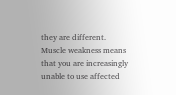they are different.
Muscle weakness means that you are increasingly unable to use affected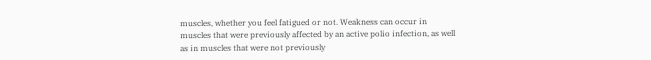muscles, whether you feel fatigued or not. Weakness can occur in muscles that were previously affected by an active polio infection, as well as in muscles that were not previously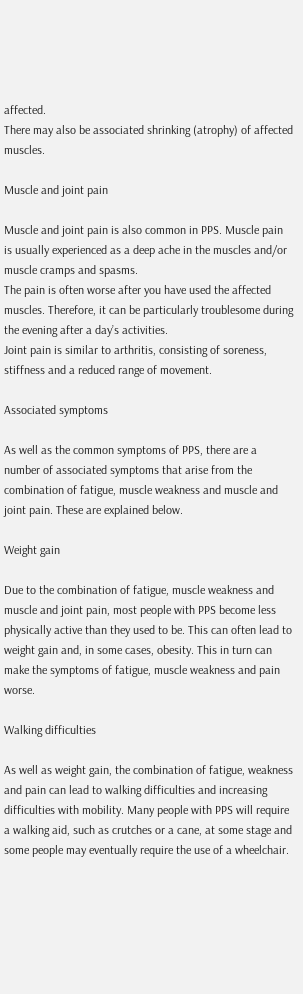affected.
There may also be associated shrinking (atrophy) of affected muscles.

Muscle and joint pain

Muscle and joint pain is also common in PPS. Muscle pain is usually experienced as a deep ache in the muscles and/or muscle cramps and spasms.
The pain is often worse after you have used the affected muscles. Therefore, it can be particularly troublesome during the evening after a day’s activities.
Joint pain is similar to arthritis, consisting of soreness, stiffness and a reduced range of movement.

Associated symptoms

As well as the common symptoms of PPS, there are a number of associated symptoms that arise from the combination of fatigue, muscle weakness and muscle and joint pain. These are explained below.

Weight gain

Due to the combination of fatigue, muscle weakness and muscle and joint pain, most people with PPS become less physically active than they used to be. This can often lead to weight gain and, in some cases, obesity. This in turn can make the symptoms of fatigue, muscle weakness and pain worse.

Walking difficulties

As well as weight gain, the combination of fatigue, weakness and pain can lead to walking difficulties and increasing difficulties with mobility. Many people with PPS will require a walking aid, such as crutches or a cane, at some stage and some people may eventually require the use of a wheelchair.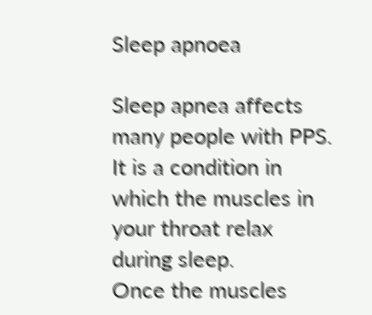Sleep apnoea

Sleep apnea affects many people with PPS. It is a condition in which the muscles in your throat relax during sleep.
Once the muscles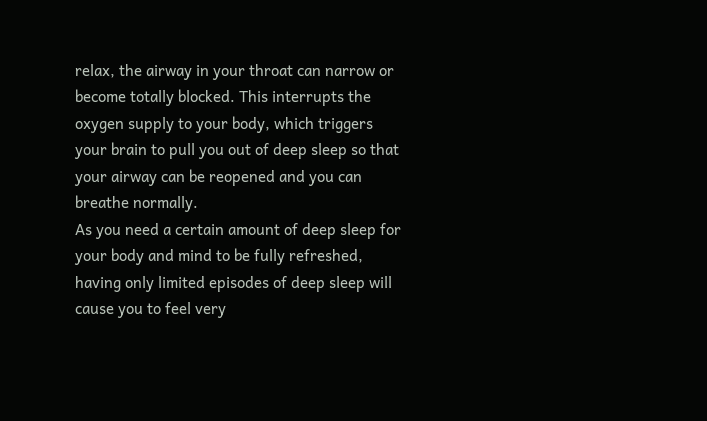relax, the airway in your throat can narrow or become totally blocked. This interrupts the oxygen supply to your body, which triggers your brain to pull you out of deep sleep so that your airway can be reopened and you can breathe normally.
As you need a certain amount of deep sleep for your body and mind to be fully refreshed, having only limited episodes of deep sleep will cause you to feel very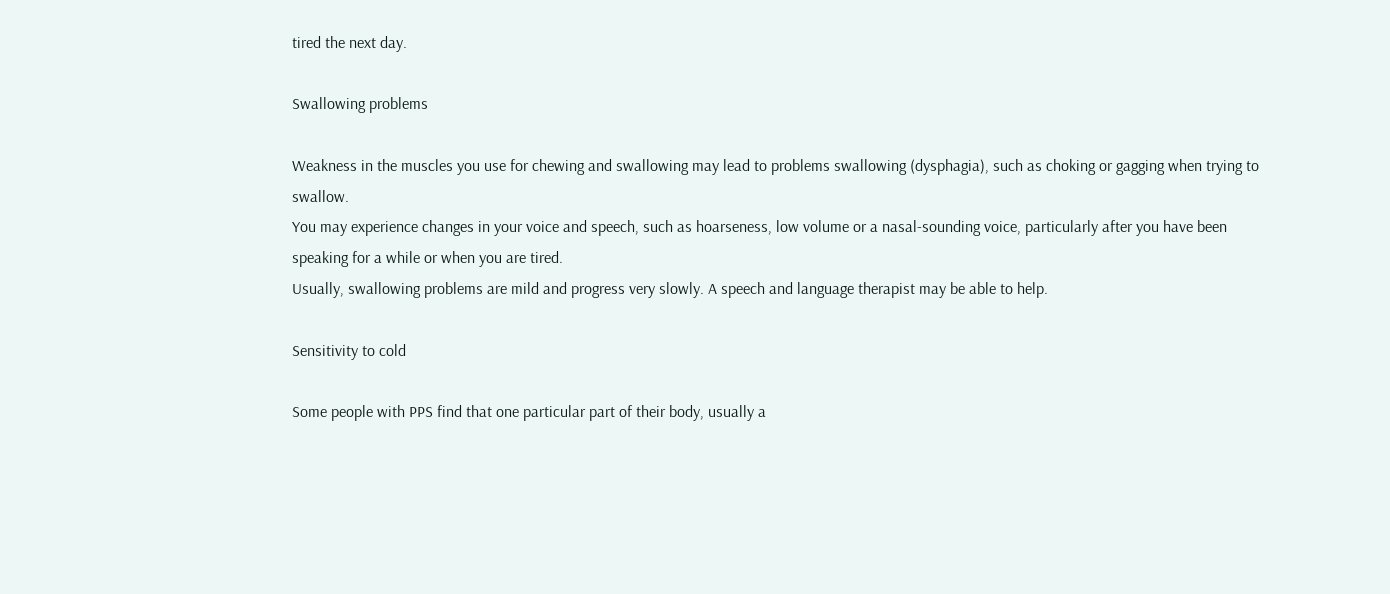tired the next day.

Swallowing problems

Weakness in the muscles you use for chewing and swallowing may lead to problems swallowing (dysphagia), such as choking or gagging when trying to swallow.
You may experience changes in your voice and speech, such as hoarseness, low volume or a nasal-sounding voice, particularly after you have been speaking for a while or when you are tired.
Usually, swallowing problems are mild and progress very slowly. A speech and language therapist may be able to help.

Sensitivity to cold

Some people with PPS find that one particular part of their body, usually a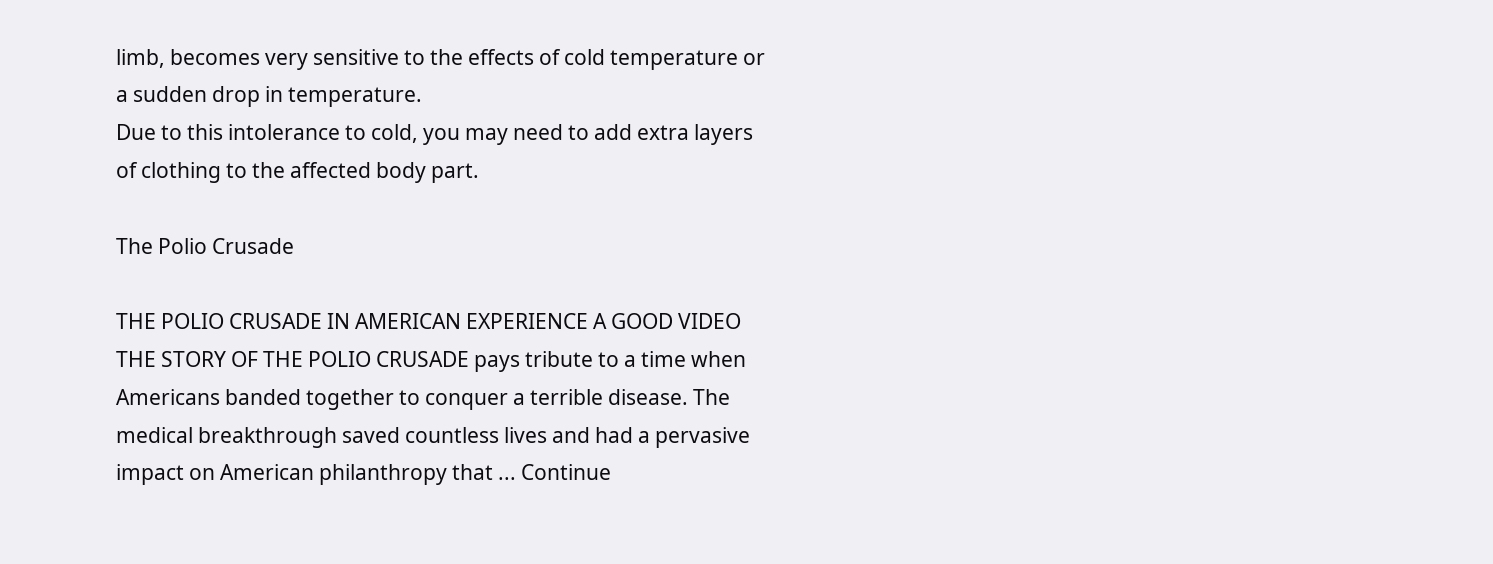limb, becomes very sensitive to the effects of cold temperature or a sudden drop in temperature.
Due to this intolerance to cold, you may need to add extra layers of clothing to the affected body part.

The Polio Crusade

THE POLIO CRUSADE IN AMERICAN EXPERIENCE A GOOD VIDEO THE STORY OF THE POLIO CRUSADE pays tribute to a time when Americans banded together to conquer a terrible disease. The medical breakthrough saved countless lives and had a pervasive impact on American philanthropy that ... Continue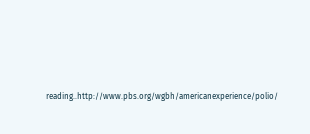reading..http://www.pbs.org/wgbh/americanexperience/polio/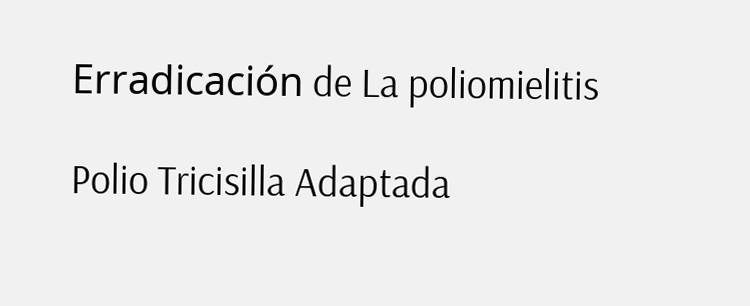Erradicación de La poliomielitis

Polio Tricisilla Adaptada